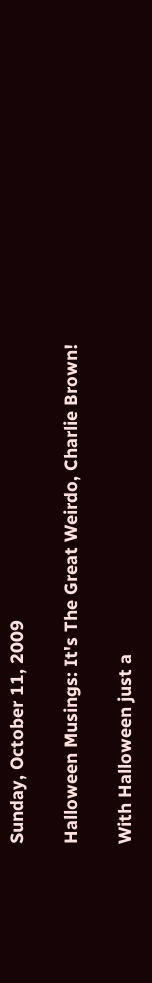Sunday, October 11, 2009

Halloween Musings: It's The Great Weirdo, Charlie Brown!

With Halloween just a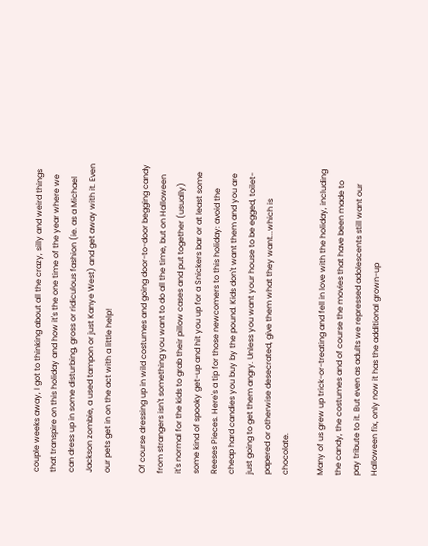couple weeks away, I got to thinking about all the crazy, silly and weird things that transpire on this holiday and how it's the one time of the year where we can dress up in some disturbing, gross or ridiculous fashion (ie. as a Michael Jackson zombie, a used tampon or just Kanye West) and get away with it. Even our pets get in on the act with a little help!

Of course dressing up in wild costumes and going door-to-door begging candy from strangers isn't something you want to do all the time, but on Halloween it's normal for the kids to grab their pillow cases and put together (usually) some kind of spooky get-up and hit you up for a Snickers bar or at least some Reeses Pieces. Here's a tip for those newcomers to this holiday: avoid the cheap hard candies you buy by the pound. Kids don't want them and you are just going to get them angry. Unless you want your house to be egged, toilet-papered or otherwise desecrated, give them what they want...which is chocolate.

Many of us grew up trick-or-treating and fell in love with the holiday, including the candy, the costumes and of course the movies that have been made to pay tribute to it. But even as adults we repressed adolescents still want our Halloween fix, only now it has the additional grown-up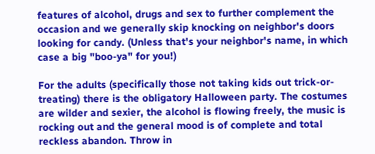features of alcohol, drugs and sex to further complement the occasion and we generally skip knocking on neighbor's doors looking for candy. (Unless that's your neighbor's name, in which case a big "boo-ya" for you!)

For the adults (specifically those not taking kids out trick-or-treating) there is the obligatory Halloween party. The costumes are wilder and sexier, the alcohol is flowing freely, the music is rocking out and the general mood is of complete and total reckless abandon. Throw in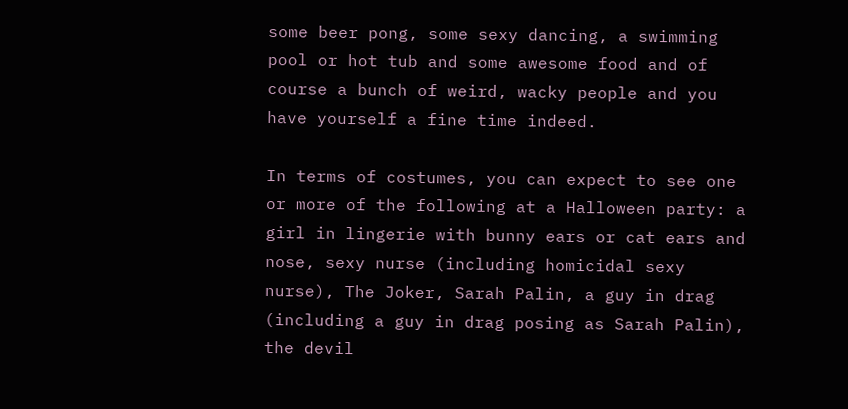some beer pong, some sexy dancing, a swimming pool or hot tub and some awesome food and of course a bunch of weird, wacky people and you have yourself a fine time indeed.

In terms of costumes, you can expect to see one or more of the following at a Halloween party: a girl in lingerie with bunny ears or cat ears and nose, sexy nurse (including homicidal sexy nurse), The Joker, Sarah Palin, a guy in drag (including a guy in drag posing as Sarah Palin), the devil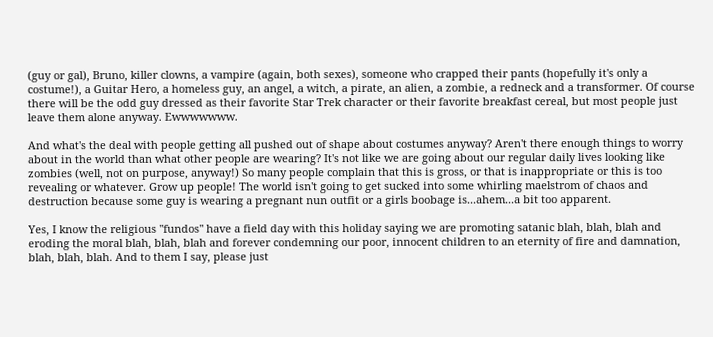(guy or gal), Bruno, killer clowns, a vampire (again, both sexes), someone who crapped their pants (hopefully it's only a costume!), a Guitar Hero, a homeless guy, an angel, a witch, a pirate, an alien, a zombie, a redneck and a transformer. Of course there will be the odd guy dressed as their favorite Star Trek character or their favorite breakfast cereal, but most people just leave them alone anyway. Ewwwwwww.

And what's the deal with people getting all pushed out of shape about costumes anyway? Aren't there enough things to worry about in the world than what other people are wearing? It's not like we are going about our regular daily lives looking like zombies (well, not on purpose, anyway!) So many people complain that this is gross, or that is inappropriate or this is too revealing or whatever. Grow up people! The world isn't going to get sucked into some whirling maelstrom of chaos and destruction because some guy is wearing a pregnant nun outfit or a girls boobage is...ahem...a bit too apparent.

Yes, I know the religious "fundos" have a field day with this holiday saying we are promoting satanic blah, blah, blah and eroding the moral blah, blah, blah and forever condemning our poor, innocent children to an eternity of fire and damnation, blah, blah, blah. And to them I say, please just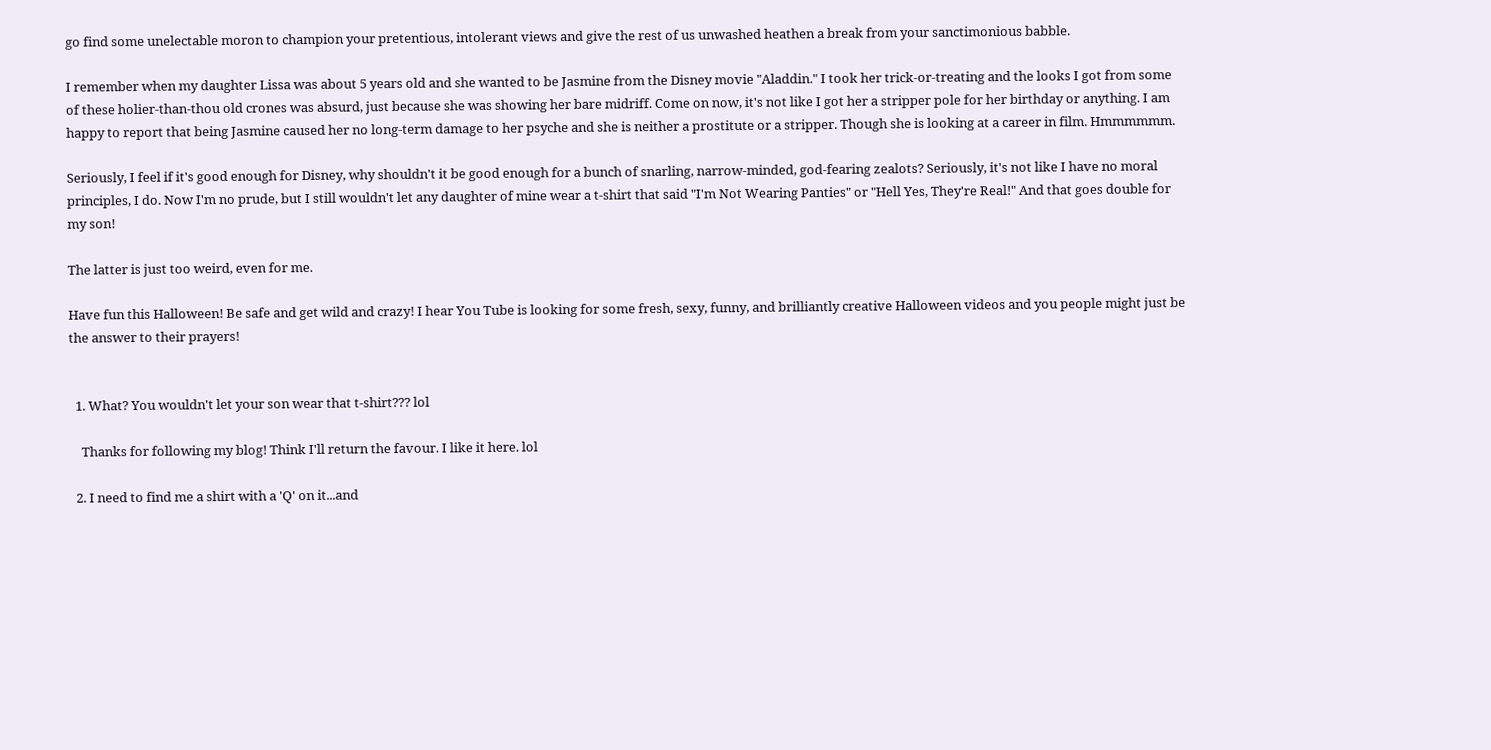go find some unelectable moron to champion your pretentious, intolerant views and give the rest of us unwashed heathen a break from your sanctimonious babble.

I remember when my daughter Lissa was about 5 years old and she wanted to be Jasmine from the Disney movie "Aladdin." I took her trick-or-treating and the looks I got from some of these holier-than-thou old crones was absurd, just because she was showing her bare midriff. Come on now, it's not like I got her a stripper pole for her birthday or anything. I am happy to report that being Jasmine caused her no long-term damage to her psyche and she is neither a prostitute or a stripper. Though she is looking at a career in film. Hmmmmmm.

Seriously, I feel if it's good enough for Disney, why shouldn't it be good enough for a bunch of snarling, narrow-minded, god-fearing zealots? Seriously, it's not like I have no moral principles, I do. Now I'm no prude, but I still wouldn't let any daughter of mine wear a t-shirt that said "I'm Not Wearing Panties" or "Hell Yes, They're Real!" And that goes double for my son!

The latter is just too weird, even for me.

Have fun this Halloween! Be safe and get wild and crazy! I hear You Tube is looking for some fresh, sexy, funny, and brilliantly creative Halloween videos and you people might just be the answer to their prayers!


  1. What? You wouldn't let your son wear that t-shirt??? lol

    Thanks for following my blog! Think I'll return the favour. I like it here. lol

  2. I need to find me a shirt with a 'Q' on it...and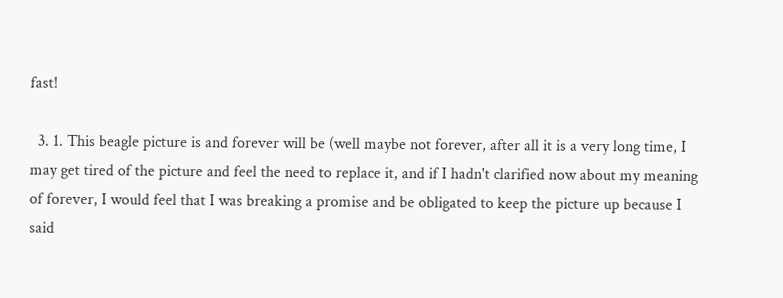fast!

  3. 1. This beagle picture is and forever will be (well maybe not forever, after all it is a very long time, I may get tired of the picture and feel the need to replace it, and if I hadn't clarified now about my meaning of forever, I would feel that I was breaking a promise and be obligated to keep the picture up because I said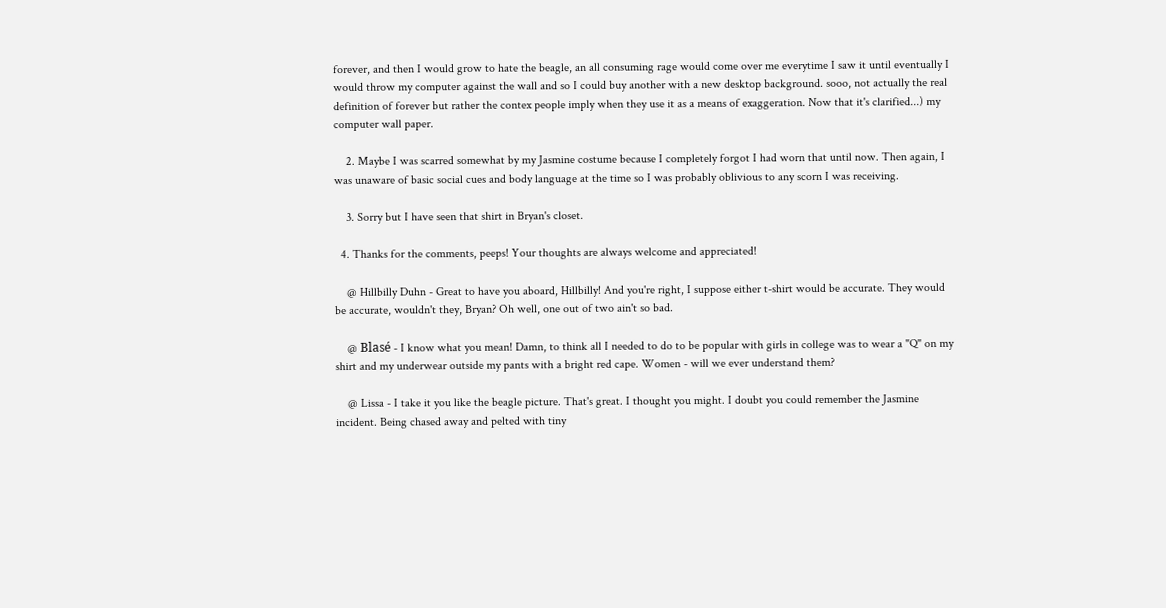forever, and then I would grow to hate the beagle, an all consuming rage would come over me everytime I saw it until eventually I would throw my computer against the wall and so I could buy another with a new desktop background. sooo, not actually the real definition of forever but rather the contex people imply when they use it as a means of exaggeration. Now that it's clarified...) my computer wall paper.

    2. Maybe I was scarred somewhat by my Jasmine costume because I completely forgot I had worn that until now. Then again, I was unaware of basic social cues and body language at the time so I was probably oblivious to any scorn I was receiving.

    3. Sorry but I have seen that shirt in Bryan's closet.

  4. Thanks for the comments, peeps! Your thoughts are always welcome and appreciated!

    @ Hillbilly Duhn - Great to have you aboard, Hillbilly! And you're right, I suppose either t-shirt would be accurate. They would be accurate, wouldn't they, Bryan? Oh well, one out of two ain't so bad.

    @ Blasé - I know what you mean! Damn, to think all I needed to do to be popular with girls in college was to wear a "Q" on my shirt and my underwear outside my pants with a bright red cape. Women - will we ever understand them?

    @ Lissa - I take it you like the beagle picture. That's great. I thought you might. I doubt you could remember the Jasmine incident. Being chased away and pelted with tiny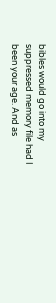bibles would go into my suppressed memory file had I been your age. And as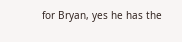for Bryan, yes he has the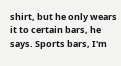shirt, but he only wears it to certain bars, he says. Sports bars, I'm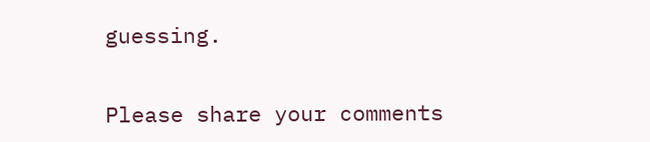guessing.


Please share your comments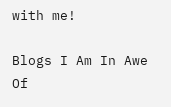with me!

Blogs I Am In Awe Of